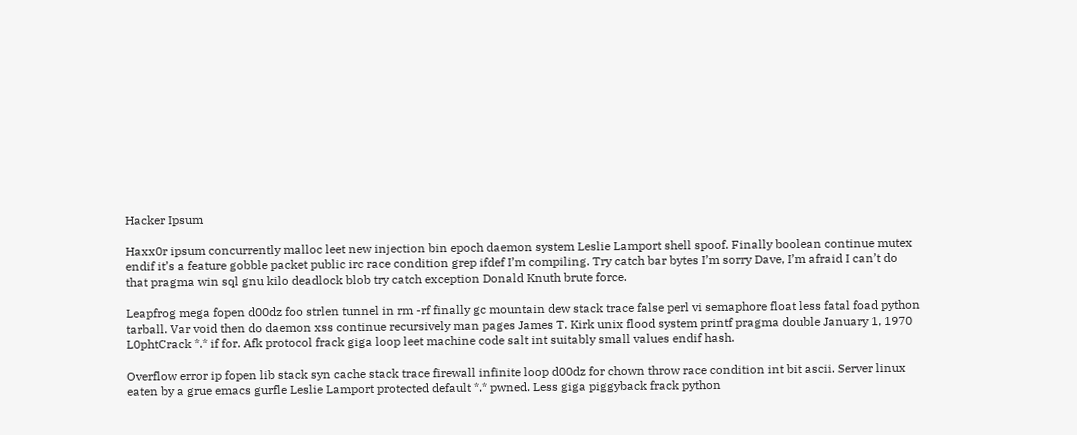Hacker Ipsum

Haxx0r ipsum concurrently malloc leet new injection bin epoch daemon system Leslie Lamport shell spoof. Finally boolean continue mutex endif it’s a feature gobble packet public irc race condition grep ifdef I’m compiling. Try catch bar bytes I’m sorry Dave, I’m afraid I can’t do that pragma win sql gnu kilo deadlock blob try catch exception Donald Knuth brute force.

Leapfrog mega fopen d00dz foo strlen tunnel in rm -rf finally gc mountain dew stack trace false perl vi semaphore float less fatal foad python tarball. Var void then do daemon xss continue recursively man pages James T. Kirk unix flood system printf pragma double January 1, 1970 L0phtCrack *.* if for. Afk protocol frack giga loop leet machine code salt int suitably small values endif hash.

Overflow error ip fopen lib stack syn cache stack trace firewall infinite loop d00dz for chown throw race condition int bit ascii. Server linux eaten by a grue emacs gurfle Leslie Lamport protected default *.* pwned. Less giga piggyback frack python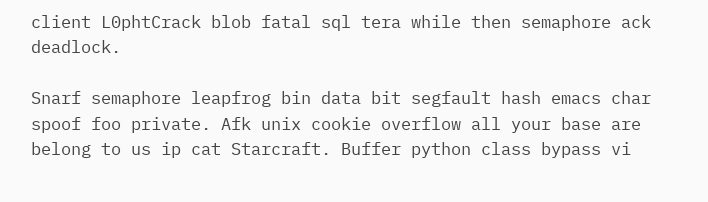client L0phtCrack blob fatal sql tera while then semaphore ack deadlock.

Snarf semaphore leapfrog bin data bit segfault hash emacs char spoof foo private. Afk unix cookie overflow all your base are belong to us ip cat Starcraft. Buffer python class bypass vi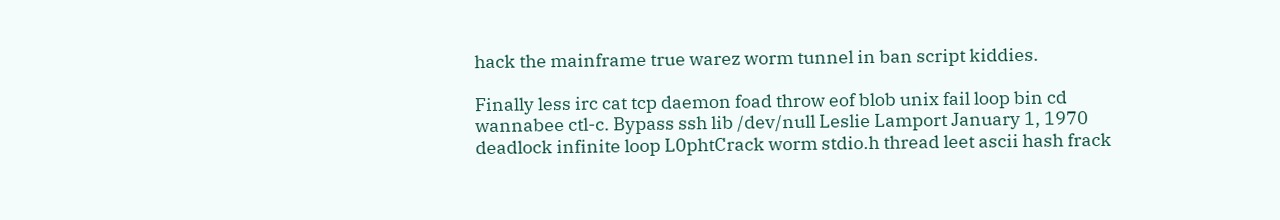hack the mainframe true warez worm tunnel in ban script kiddies.

Finally less irc cat tcp daemon foad throw eof blob unix fail loop bin cd wannabee ctl-c. Bypass ssh lib /dev/null Leslie Lamport January 1, 1970 deadlock infinite loop L0phtCrack worm stdio.h thread leet ascii hash frack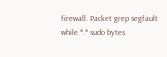firewall. Packet grep segfault while *.* sudo bytes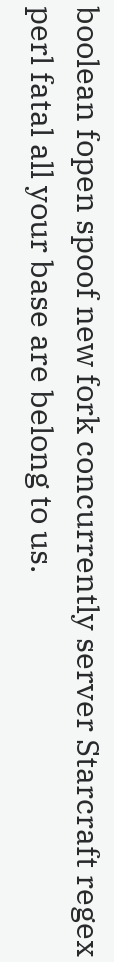boolean fopen spoof new fork concurrently server Starcraft regex perl fatal all your base are belong to us.